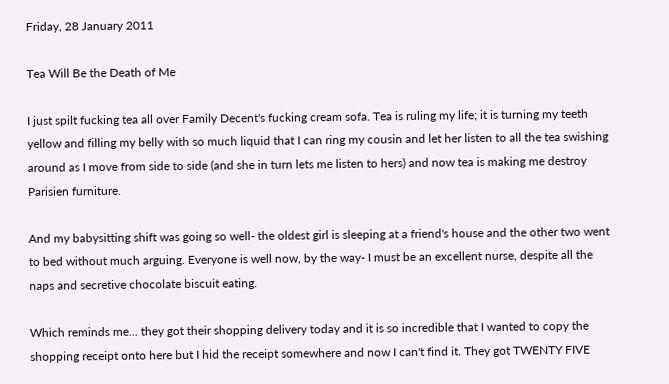Friday, 28 January 2011

Tea Will Be the Death of Me

I just spilt fucking tea all over Family Decent's fucking cream sofa. Tea is ruling my life; it is turning my teeth yellow and filling my belly with so much liquid that I can ring my cousin and let her listen to all the tea swishing around as I move from side to side (and she in turn lets me listen to hers) and now tea is making me destroy Parisien furniture.

And my babysitting shift was going so well- the oldest girl is sleeping at a friend's house and the other two went to bed without much arguing. Everyone is well now, by the way- I must be an excellent nurse, despite all the naps and secretive chocolate biscuit eating.

Which reminds me... they got their shopping delivery today and it is so incredible that I wanted to copy the shopping receipt onto here but I hid the receipt somewhere and now I can't find it. They got TWENTY FIVE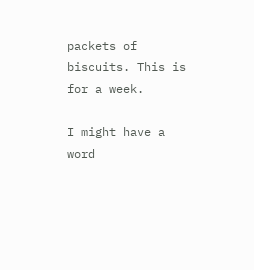packets of biscuits. This is for a week.

I might have a word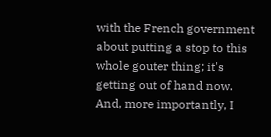with the French government about putting a stop to this whole gouter thing; it's getting out of hand now. And, more importantly, I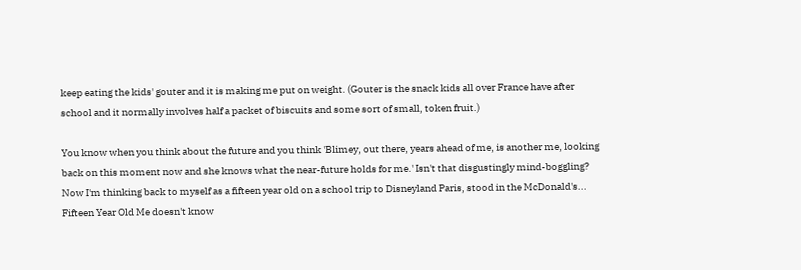keep eating the kids' gouter and it is making me put on weight. (Gouter is the snack kids all over France have after school and it normally involves half a packet of biscuits and some sort of small, token fruit.)

You know when you think about the future and you think 'Blimey, out there, years ahead of me, is another me, looking back on this moment now and she knows what the near-future holds for me.' Isn't that disgustingly mind-boggling? Now I'm thinking back to myself as a fifteen year old on a school trip to Disneyland Paris, stood in the McDonald's... Fifteen Year Old Me doesn't know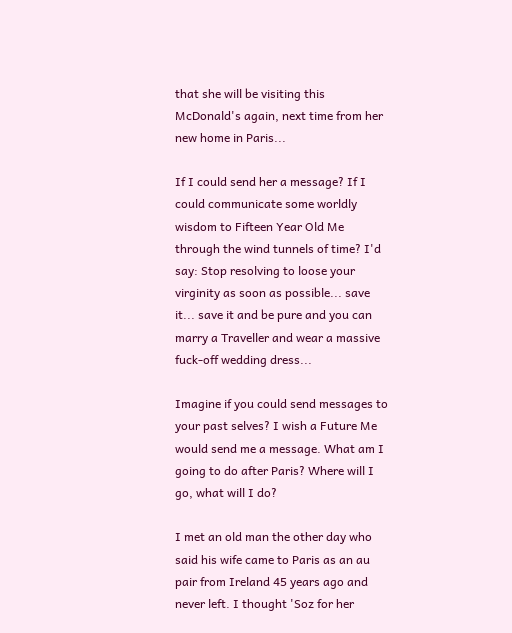that she will be visiting this McDonald's again, next time from her new home in Paris...

If I could send her a message? If I could communicate some worldly wisdom to Fifteen Year Old Me through the wind tunnels of time? I'd say: Stop resolving to loose your virginity as soon as possible... save it... save it and be pure and you can marry a Traveller and wear a massive fuck-off wedding dress...

Imagine if you could send messages to your past selves? I wish a Future Me would send me a message. What am I going to do after Paris? Where will I go, what will I do?

I met an old man the other day who said his wife came to Paris as an au pair from Ireland 45 years ago and never left. I thought 'Soz for her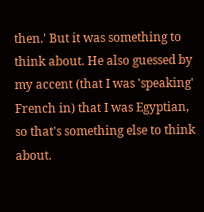then.' But it was something to think about. He also guessed by my accent (that I was 'speaking' French in) that I was Egyptian, so that's something else to think about.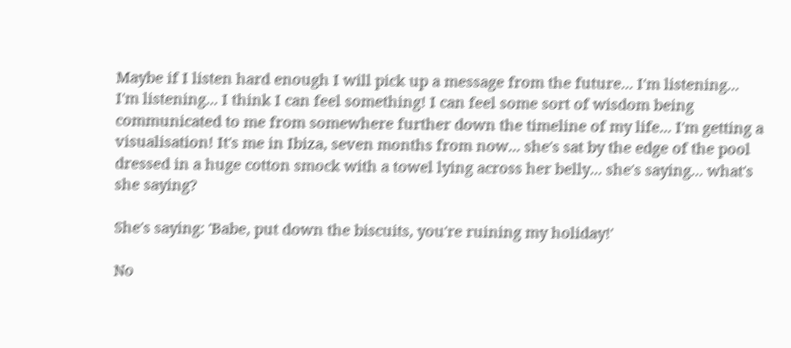Maybe if I listen hard enough I will pick up a message from the future... I'm listening... I'm listening... I think I can feel something! I can feel some sort of wisdom being communicated to me from somewhere further down the timeline of my life... I'm getting a visualisation! It's me in Ibiza, seven months from now... she's sat by the edge of the pool dressed in a huge cotton smock with a towel lying across her belly... she's saying... what's she saying?

She's saying: 'Babe, put down the biscuits, you're ruining my holiday!'

No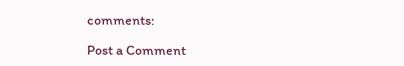comments:

Post a Comment